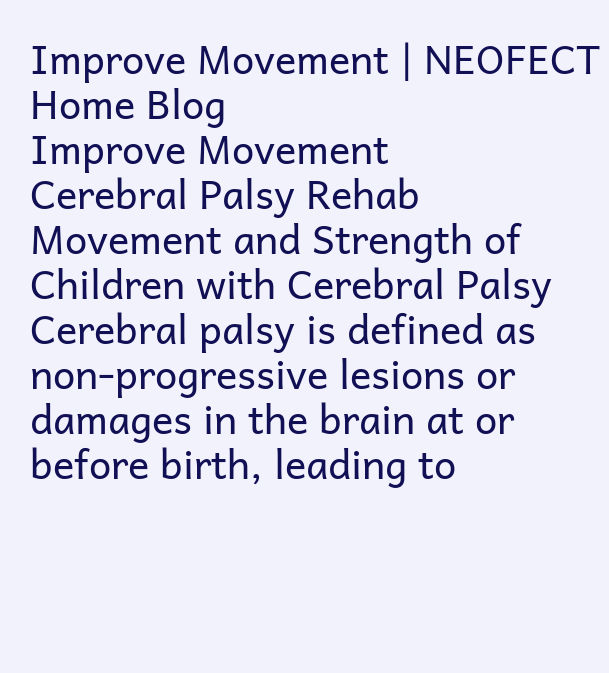Improve Movement | NEOFECT Home Blog
Improve Movement
Cerebral Palsy Rehab
Movement and Strength of Children with Cerebral Palsy
Cerebral palsy is defined as non-progressive lesions or damages in the brain at or before birth, leading to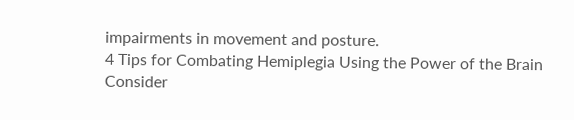impairments in movement and posture.
4 Tips for Combating Hemiplegia Using the Power of the Brain
Consider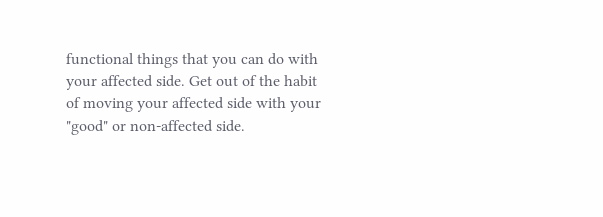functional things that you can do with your affected side. Get out of the habit of moving your affected side with your "good" or non-affected side.